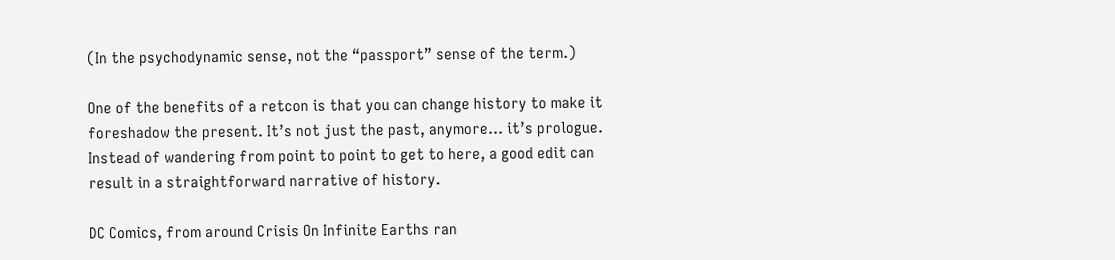(In the psychodynamic sense, not the “passport” sense of the term.)

One of the benefits of a retcon is that you can change history to make it foreshadow the present. It’s not just the past, anymore… it’s prologue. Instead of wandering from point to point to get to here, a good edit can result in a straightforward narrative of history.

DC Comics, from around Crisis On Infinite Earths ran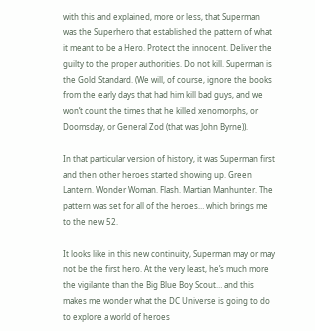with this and explained, more or less, that Superman was the Superhero that established the pattern of what it meant to be a Hero. Protect the innocent. Deliver the guilty to the proper authorities. Do not kill. Superman is the Gold Standard. (We will, of course, ignore the books from the early days that had him kill bad guys, and we won’t count the times that he killed xenomorphs, or Doomsday, or General Zod (that was John Byrne)).

In that particular version of history, it was Superman first and then other heroes started showing up. Green Lantern. Wonder Woman. Flash. Martian Manhunter. The pattern was set for all of the heroes… which brings me to the new 52.

It looks like in this new continuity, Superman may or may not be the first hero. At the very least, he’s much more the vigilante than the Big Blue Boy Scout… and this makes me wonder what the DC Universe is going to do to explore a world of heroes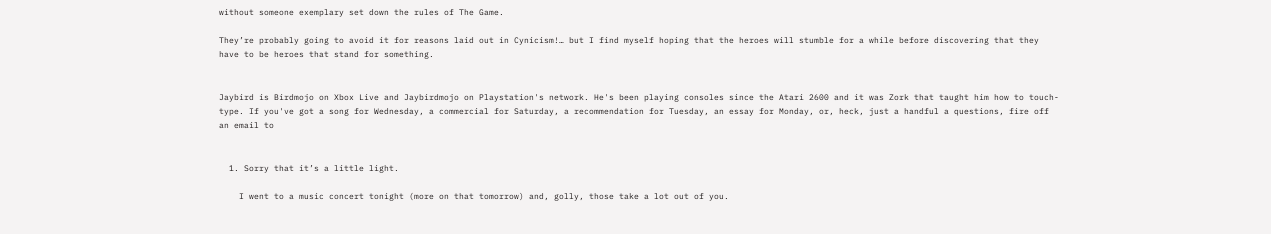without someone exemplary set down the rules of The Game.

They’re probably going to avoid it for reasons laid out in Cynicism!… but I find myself hoping that the heroes will stumble for a while before discovering that they have to be heroes that stand for something.


Jaybird is Birdmojo on Xbox Live and Jaybirdmojo on Playstation's network. He's been playing consoles since the Atari 2600 and it was Zork that taught him how to touch-type. If you've got a song for Wednesday, a commercial for Saturday, a recommendation for Tuesday, an essay for Monday, or, heck, just a handful a questions, fire off an email to


  1. Sorry that it’s a little light.

    I went to a music concert tonight (more on that tomorrow) and, golly, those take a lot out of you.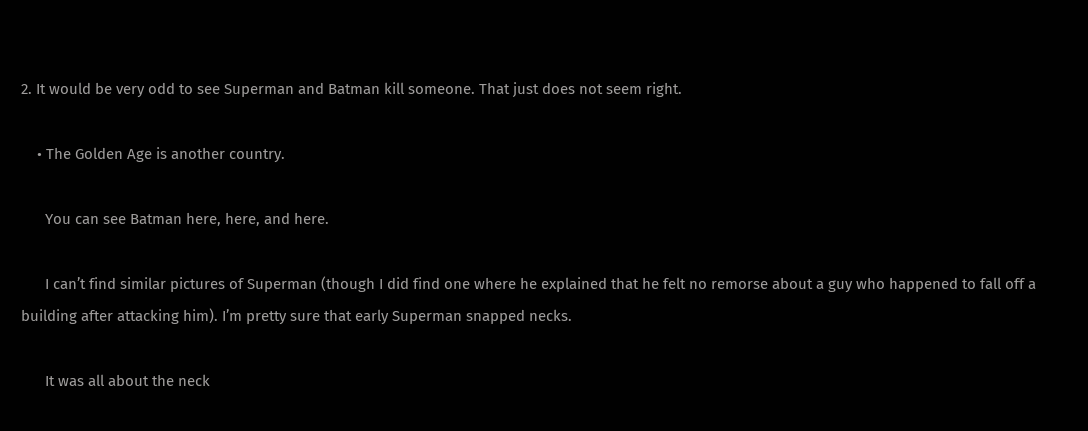2. It would be very odd to see Superman and Batman kill someone. That just does not seem right.

    • The Golden Age is another country.

      You can see Batman here, here, and here.

      I can’t find similar pictures of Superman (though I did find one where he explained that he felt no remorse about a guy who happened to fall off a building after attacking him). I’m pretty sure that early Superman snapped necks.

      It was all about the neck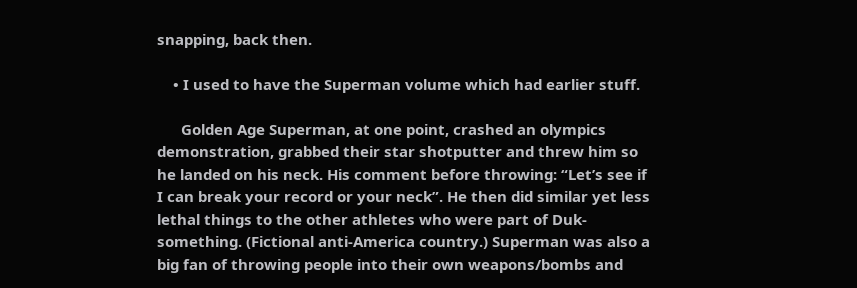snapping, back then.

    • I used to have the Superman volume which had earlier stuff.

      Golden Age Superman, at one point, crashed an olympics demonstration, grabbed their star shotputter and threw him so he landed on his neck. His comment before throwing: “Let’s see if I can break your record or your neck”. He then did similar yet less lethal things to the other athletes who were part of Duk-something. (Fictional anti-America country.) Superman was also a big fan of throwing people into their own weapons/bombs and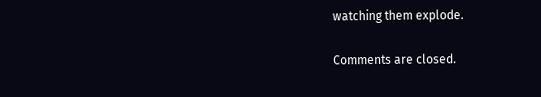watching them explode.

Comments are closed.